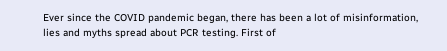Ever since the COVID pandemic began, there has been a lot of misinformation, lies and myths spread about PCR testing. First of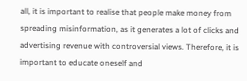all, it is important to realise that people make money from spreading misinformation, as it generates a lot of clicks and advertising revenue with controversial views. Therefore, it is important to educate oneself and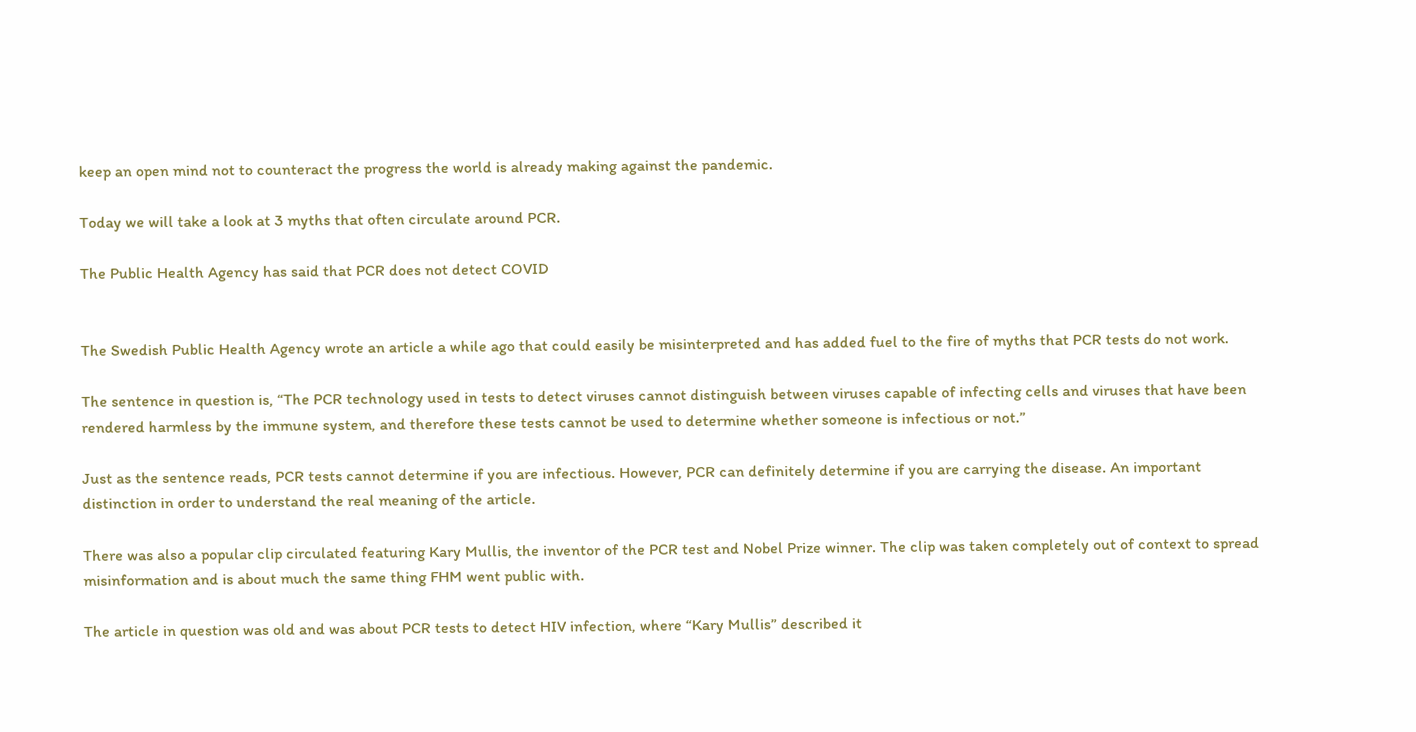keep an open mind not to counteract the progress the world is already making against the pandemic.

Today we will take a look at 3 myths that often circulate around PCR.

The Public Health Agency has said that PCR does not detect COVID


The Swedish Public Health Agency wrote an article a while ago that could easily be misinterpreted and has added fuel to the fire of myths that PCR tests do not work.

The sentence in question is, “The PCR technology used in tests to detect viruses cannot distinguish between viruses capable of infecting cells and viruses that have been rendered harmless by the immune system, and therefore these tests cannot be used to determine whether someone is infectious or not.”

Just as the sentence reads, PCR tests cannot determine if you are infectious. However, PCR can definitely determine if you are carrying the disease. An important distinction in order to understand the real meaning of the article.

There was also a popular clip circulated featuring Kary Mullis, the inventor of the PCR test and Nobel Prize winner. The clip was taken completely out of context to spread misinformation and is about much the same thing FHM went public with.

The article in question was old and was about PCR tests to detect HIV infection, where “Kary Mullis” described it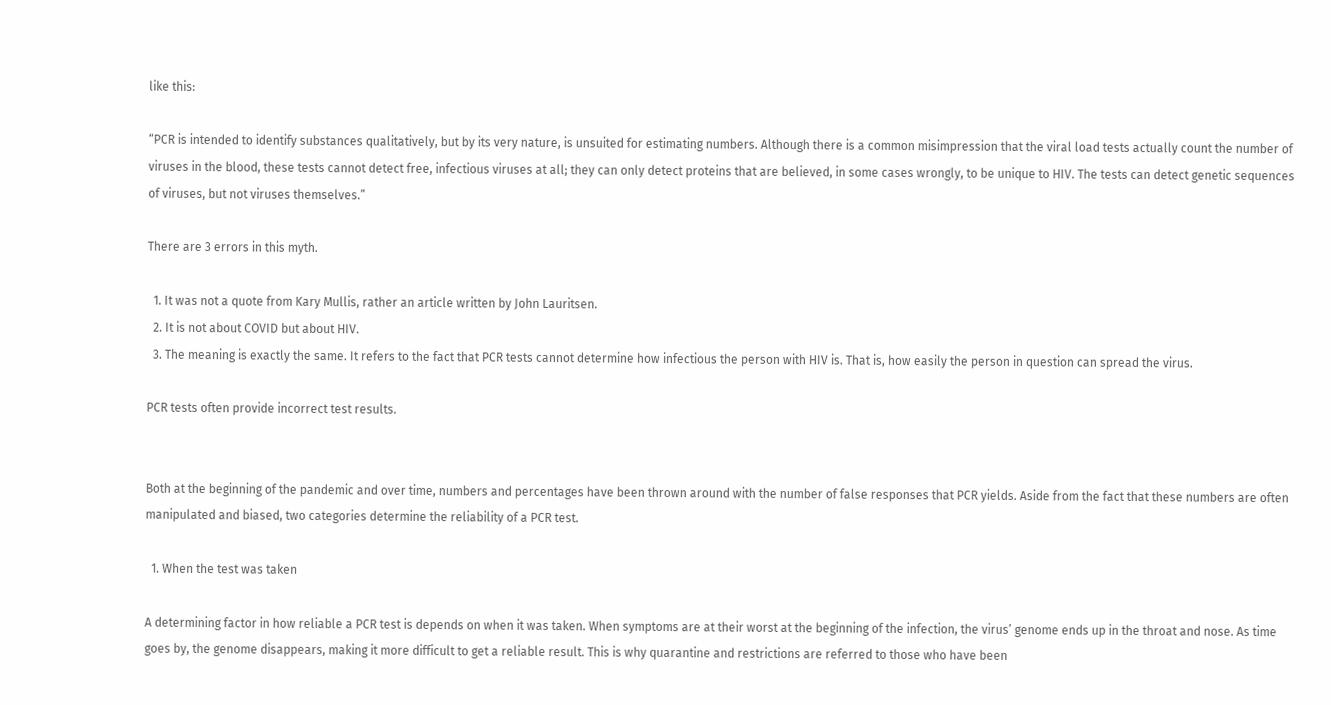like this:

“PCR is intended to identify substances qualitatively, but by its very nature, is unsuited for estimating numbers. Although there is a common misimpression that the viral load tests actually count the number of viruses in the blood, these tests cannot detect free, infectious viruses at all; they can only detect proteins that are believed, in some cases wrongly, to be unique to HIV. The tests can detect genetic sequences of viruses, but not viruses themselves.”

There are 3 errors in this myth.

  1. It was not a quote from Kary Mullis, rather an article written by John Lauritsen.
  2. It is not about COVID but about HIV.
  3. The meaning is exactly the same. It refers to the fact that PCR tests cannot determine how infectious the person with HIV is. That is, how easily the person in question can spread the virus.

PCR tests often provide incorrect test results.


Both at the beginning of the pandemic and over time, numbers and percentages have been thrown around with the number of false responses that PCR yields. Aside from the fact that these numbers are often manipulated and biased, two categories determine the reliability of a PCR test.

  1. When the test was taken

A determining factor in how reliable a PCR test is depends on when it was taken. When symptoms are at their worst at the beginning of the infection, the virus’ genome ends up in the throat and nose. As time goes by, the genome disappears, making it more difficult to get a reliable result. This is why quarantine and restrictions are referred to those who have been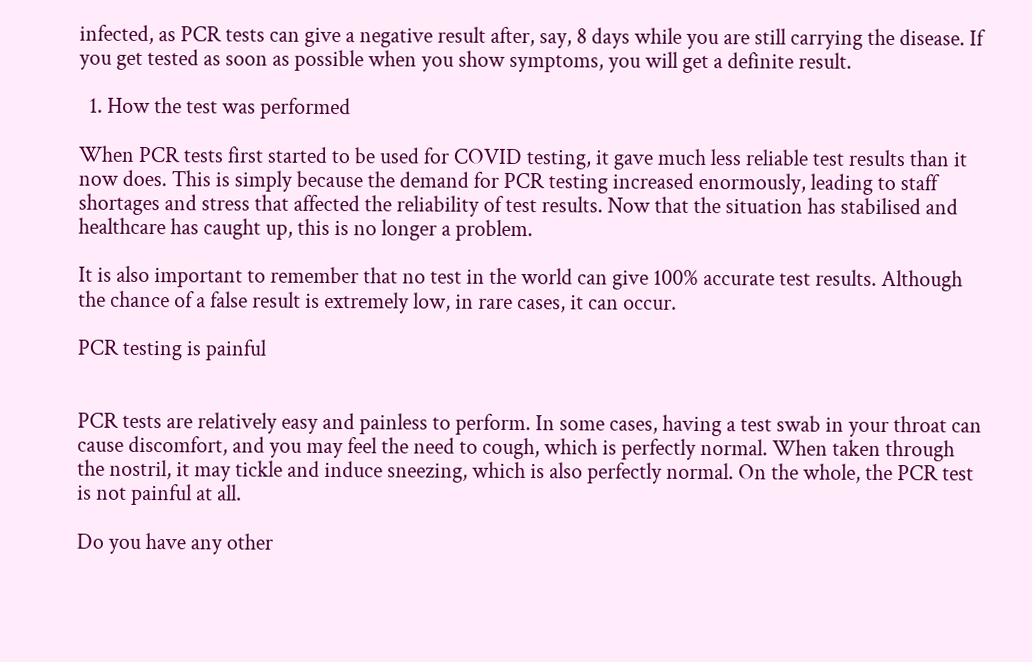infected, as PCR tests can give a negative result after, say, 8 days while you are still carrying the disease. If you get tested as soon as possible when you show symptoms, you will get a definite result.

  1. How the test was performed

When PCR tests first started to be used for COVID testing, it gave much less reliable test results than it now does. This is simply because the demand for PCR testing increased enormously, leading to staff shortages and stress that affected the reliability of test results. Now that the situation has stabilised and healthcare has caught up, this is no longer a problem.

It is also important to remember that no test in the world can give 100% accurate test results. Although the chance of a false result is extremely low, in rare cases, it can occur.

PCR testing is painful


PCR tests are relatively easy and painless to perform. In some cases, having a test swab in your throat can cause discomfort, and you may feel the need to cough, which is perfectly normal. When taken through the nostril, it may tickle and induce sneezing, which is also perfectly normal. On the whole, the PCR test is not painful at all.

Do you have any other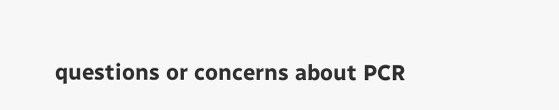questions or concerns about PCR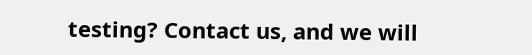testing? Contact us, and we will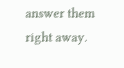answer them right away.